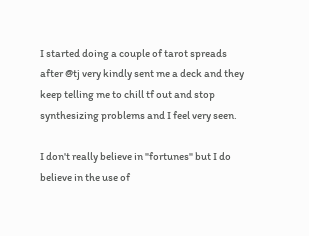I started doing a couple of tarot spreads after @tj very kindly sent me a deck and they keep telling me to chill tf out and stop synthesizing problems and I feel very seen.

I don't really believe in "fortunes" but I do believe in the use of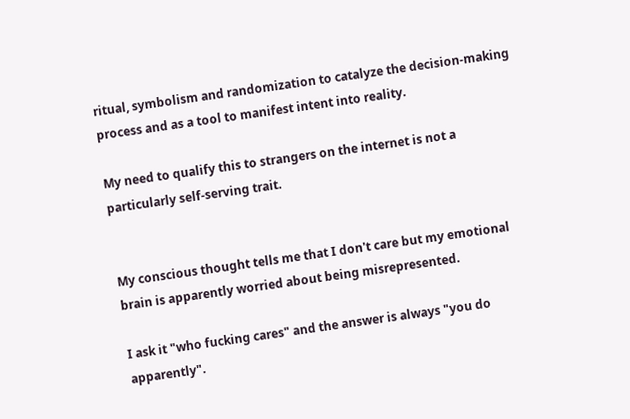ritual, symbolism and randomization to catalyze the decision-making process and as a tool to manifest intent into reality.

My need to qualify this to strangers on the internet is not a particularly self-serving trait.


My conscious thought tells me that I don't care but my emotional brain is apparently worried about being misrepresented.

I ask it "who fucking cares" and the answer is always "you do apparently".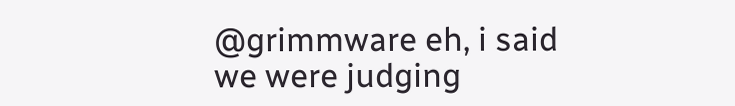@grimmware eh, i said we were judging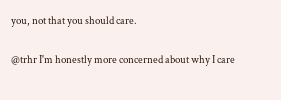you, not that you should care.

@trhr I'm honestly more concerned about why I care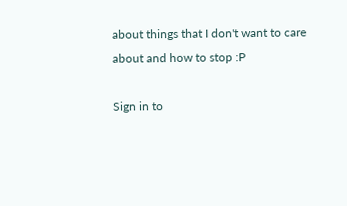about things that I don't want to care about and how to stop :P

Sign in to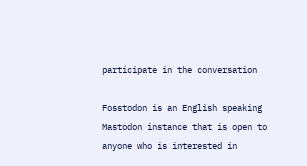participate in the conversation

Fosstodon is an English speaking Mastodon instance that is open to anyone who is interested in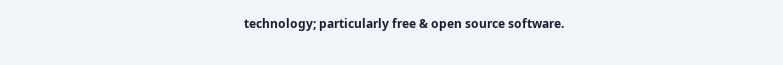technology; particularly free & open source software.